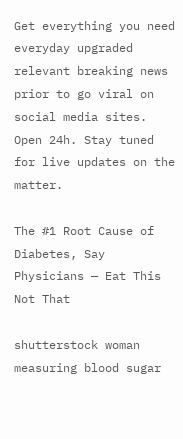Get everything you need everyday upgraded relevant breaking news prior to go viral on social media sites. Open 24h. Stay tuned for live updates on the matter.

The #1 Root Cause of Diabetes, Say Physicians — Eat This Not That

shutterstock woman measuring blood sugar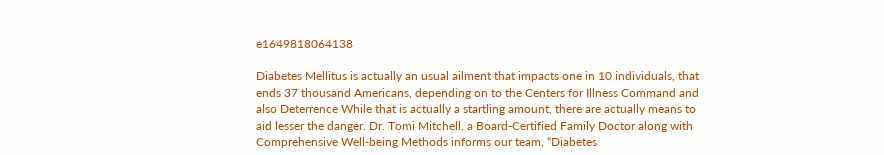e1649818064138

Diabetes Mellitus is actually an usual ailment that impacts one in 10 individuals, that ends 37 thousand Americans, depending on to the Centers for Illness Command and also Deterrence While that is actually a startling amount, there are actually means to aid lesser the danger. Dr. Tomi Mitchell, a Board-Certified Family Doctor along with Comprehensive Well-being Methods informs our team, “Diabetes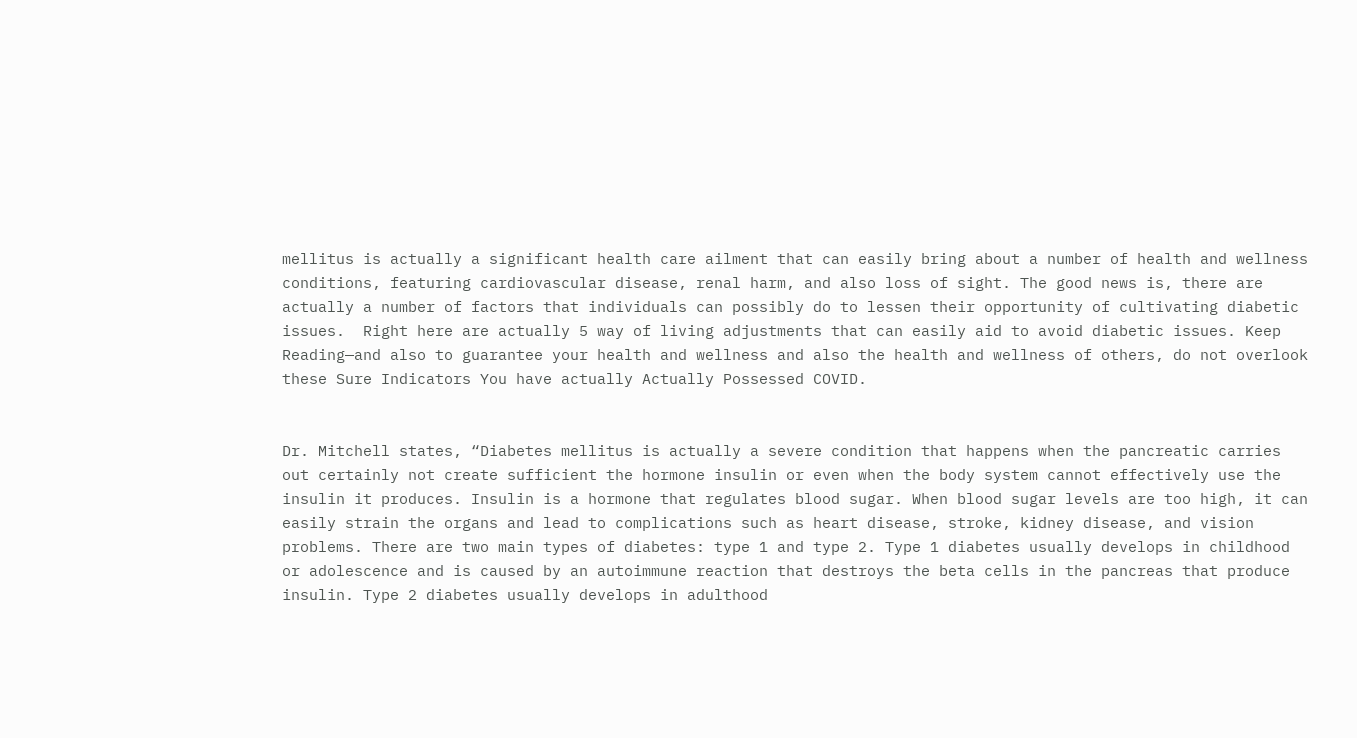mellitus is actually a significant health care ailment that can easily bring about a number of health and wellness conditions, featuring cardiovascular disease, renal harm, and also loss of sight. The good news is, there are actually a number of factors that individuals can possibly do to lessen their opportunity of cultivating diabetic issues.  Right here are actually 5 way of living adjustments that can easily aid to avoid diabetic issues. Keep Reading—and also to guarantee your health and wellness and also the health and wellness of others, do not overlook these Sure Indicators You have actually Actually Possessed COVID.


Dr. Mitchell states, “Diabetes mellitus is actually a severe condition that happens when the pancreatic carries out certainly not create sufficient the hormone insulin or even when the body system cannot effectively use the insulin it produces. Insulin is a hormone that regulates blood sugar. When blood sugar levels are too high, it can easily strain the organs and lead to complications such as heart disease, stroke, kidney disease, and vision problems. There are two main types of diabetes: type 1 and type 2. Type 1 diabetes usually develops in childhood or adolescence and is caused by an autoimmune reaction that destroys the beta cells in the pancreas that produce insulin. Type 2 diabetes usually develops in adulthood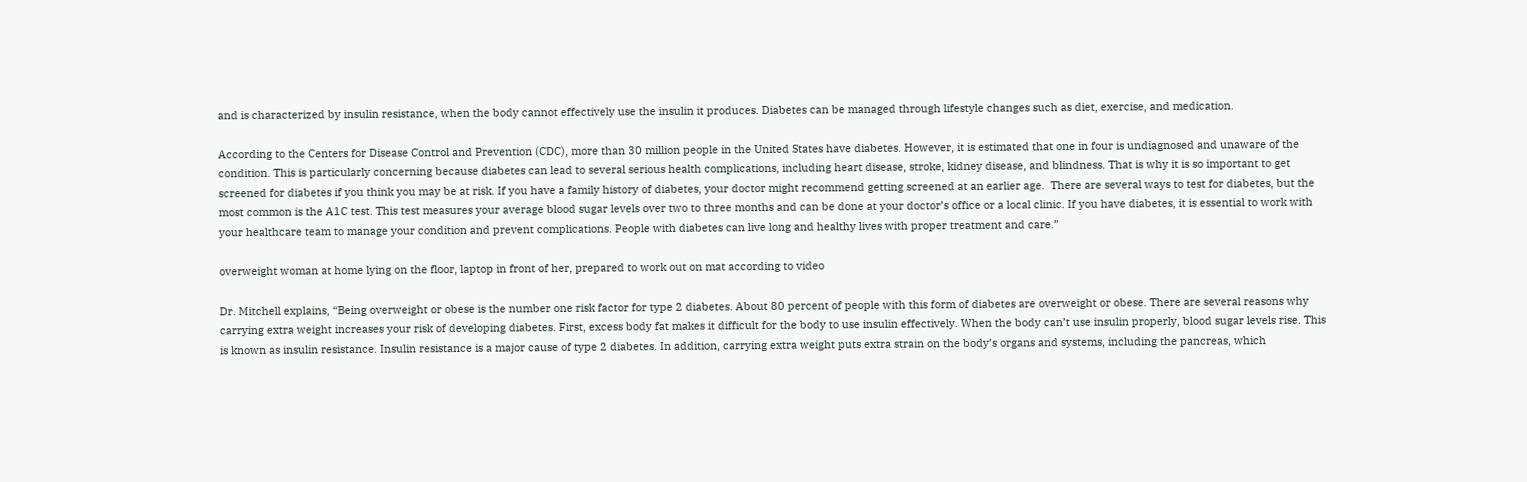and is characterized by insulin resistance, when the body cannot effectively use the insulin it produces. Diabetes can be managed through lifestyle changes such as diet, exercise, and medication.

According to the Centers for Disease Control and Prevention (CDC), more than 30 million people in the United States have diabetes. However, it is estimated that one in four is undiagnosed and unaware of the condition. This is particularly concerning because diabetes can lead to several serious health complications, including heart disease, stroke, kidney disease, and blindness. That is why it is so important to get screened for diabetes if you think you may be at risk. If you have a family history of diabetes, your doctor might recommend getting screened at an earlier age.  There are several ways to test for diabetes, but the most common is the A1C test. This test measures your average blood sugar levels over two to three months and can be done at your doctor’s office or a local clinic. If you have diabetes, it is essential to work with your healthcare team to manage your condition and prevent complications. People with diabetes can live long and healthy lives with proper treatment and care.”

overweight woman at home lying on the floor, laptop in front of her, prepared to work out on mat according to video

Dr. Mitchell explains, “Being overweight or obese is the number one risk factor for type 2 diabetes. About 80 percent of people with this form of diabetes are overweight or obese. There are several reasons why carrying extra weight increases your risk of developing diabetes. First, excess body fat makes it difficult for the body to use insulin effectively. When the body can’t use insulin properly, blood sugar levels rise. This is known as insulin resistance. Insulin resistance is a major cause of type 2 diabetes. In addition, carrying extra weight puts extra strain on the body’s organs and systems, including the pancreas, which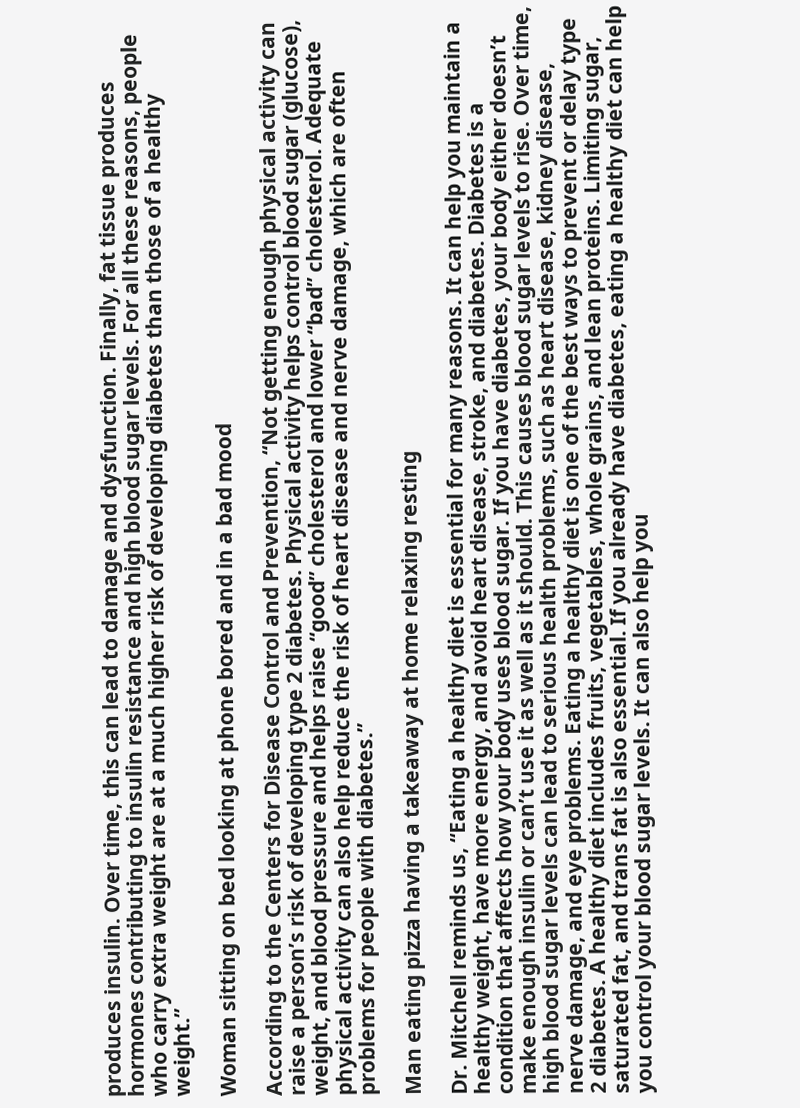produces insulin. Over time, this can lead to damage and dysfunction. Finally, fat tissue produces hormones contributing to insulin resistance and high blood sugar levels. For all these reasons, people who carry extra weight are at a much higher risk of developing diabetes than those of a healthy weight.”

Woman sitting on bed looking at phone bored and in a bad mood

According to the Centers for Disease Control and Prevention, “Not getting enough physical activity can raise a person’s risk of developing type 2 diabetes. Physical activity helps control blood sugar (glucose), weight, and blood pressure and helps raise “good” cholesterol and lower “bad” cholesterol. Adequate physical activity can also help reduce the risk of heart disease and nerve damage, which are often problems for people with diabetes.”

Man eating pizza having a takeaway at home relaxing resting

Dr. Mitchell reminds us, “Eating a healthy diet is essential for many reasons. It can help you maintain a healthy weight, have more energy, and avoid heart disease, stroke, and diabetes. Diabetes is a condition that affects how your body uses blood sugar. If you have diabetes, your body either doesn’t make enough insulin or can’t use it as well as it should. This causes blood sugar levels to rise. Over time, high blood sugar levels can lead to serious health problems, such as heart disease, kidney disease, nerve damage, and eye problems. Eating a healthy diet is one of the best ways to prevent or delay type 2 diabetes. A healthy diet includes fruits, vegetables, whole grains, and lean proteins. Limiting sugar, saturated fat, and trans fat is also essential. If you already have diabetes, eating a healthy diet can help you control your blood sugar levels. It can also help you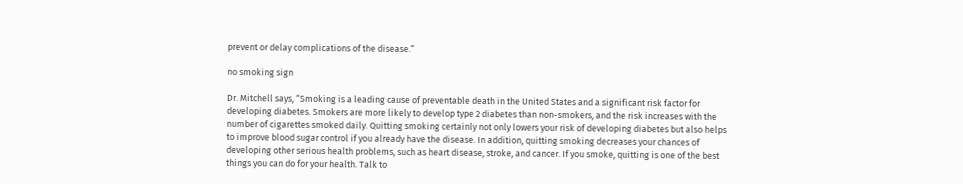prevent or delay complications of the disease.”

no smoking sign

Dr. Mitchell says, “Smoking is a leading cause of preventable death in the United States and a significant risk factor for developing diabetes. Smokers are more likely to develop type 2 diabetes than non-smokers, and the risk increases with the number of cigarettes smoked daily. Quitting smoking certainly not only lowers your risk of developing diabetes but also helps to improve blood sugar control if you already have the disease. In addition, quitting smoking decreases your chances of developing other serious health problems, such as heart disease, stroke, and cancer. If you smoke, quitting is one of the best things you can do for your health. Talk to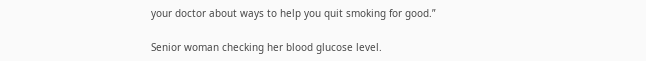your doctor about ways to help you quit smoking for good.”

Senior woman checking her blood glucose level.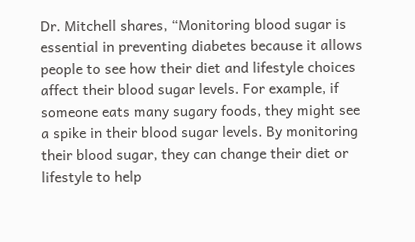Dr. Mitchell shares, “Monitoring blood sugar is essential in preventing diabetes because it allows people to see how their diet and lifestyle choices affect their blood sugar levels. For example, if someone eats many sugary foods, they might see a spike in their blood sugar levels. By monitoring their blood sugar, they can change their diet or lifestyle to help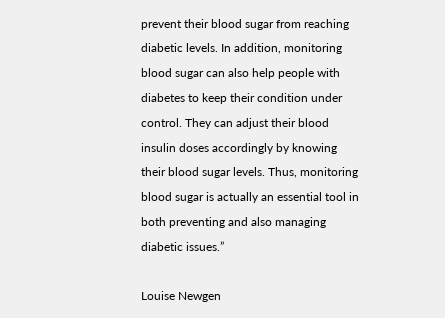prevent their blood sugar from reaching diabetic levels. In addition, monitoring blood sugar can also help people with diabetes to keep their condition under control. They can adjust their blood insulin doses accordingly by knowing their blood sugar levels. Thus, monitoring blood sugar is actually an essential tool in both preventing and also managing diabetic issues.”

Louise Newgen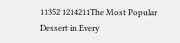11352 1214211The Most Popular Dessert in Every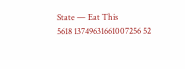State — Eat This
5618 13749631661007256 52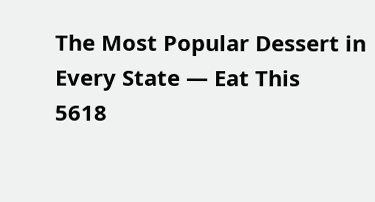The Most Popular Dessert in Every State — Eat This
5618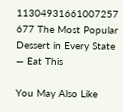11304931661007257 677 The Most Popular Dessert in Every State — Eat This

You May Also Like